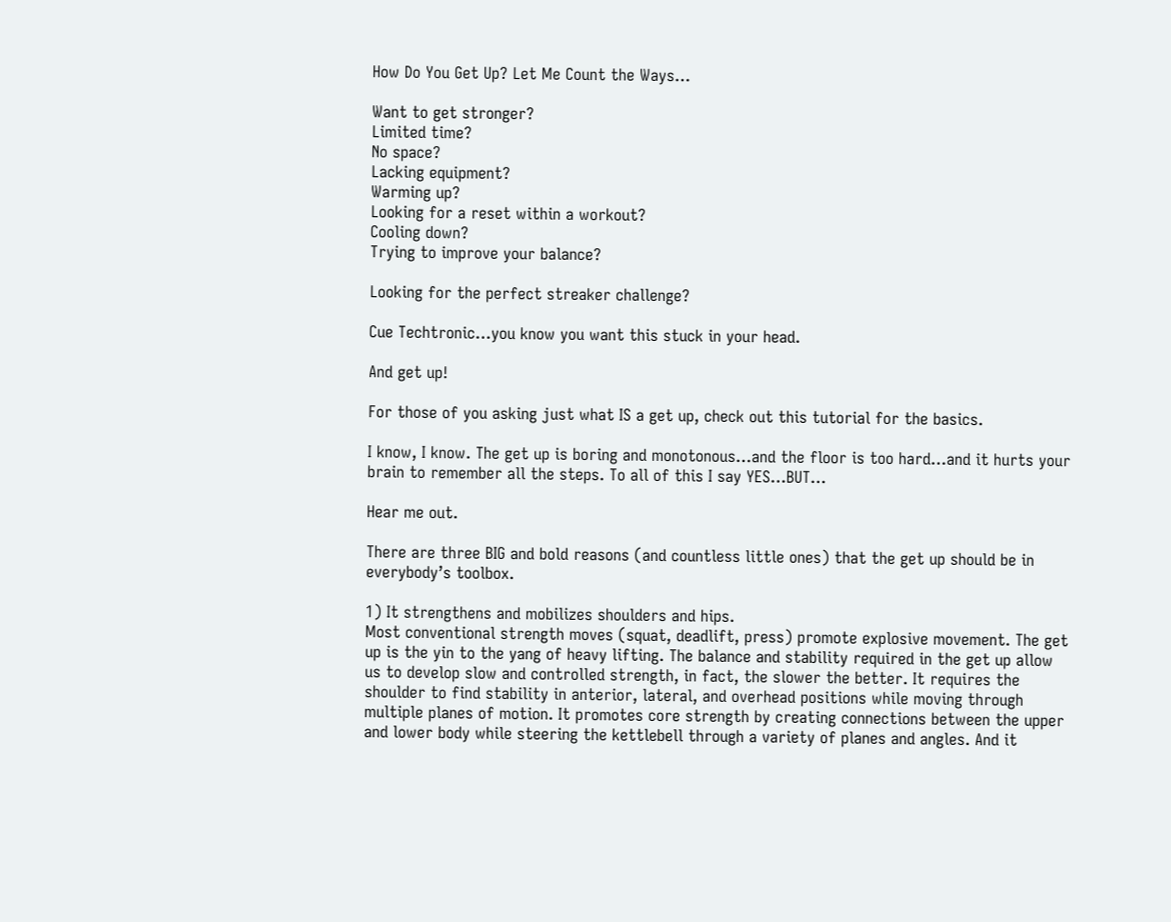How Do You Get Up? Let Me Count the Ways…

Want to get stronger?
Limited time?
No space?
Lacking equipment?
Warming up?
Looking for a reset within a workout?
Cooling down?
Trying to improve your balance?

Looking for the perfect streaker challenge?

Cue Techtronic…you know you want this stuck in your head.

And get up!

For those of you asking just what IS a get up, check out this tutorial for the basics.

I know, I know. The get up is boring and monotonous…and the floor is too hard…and it hurts your brain to remember all the steps. To all of this I say YES…BUT…

Hear me out.

There are three BIG and bold reasons (and countless little ones) that the get up should be in everybody’s toolbox.

1) It strengthens and mobilizes shoulders and hips.
Most conventional strength moves (squat, deadlift, press) promote explosive movement. The get up is the yin to the yang of heavy lifting. The balance and stability required in the get up allow us to develop slow and controlled strength, in fact, the slower the better. It requires the shoulder to find stability in anterior, lateral, and overhead positions while moving through multiple planes of motion. It promotes core strength by creating connections between the upper and lower body while steering the kettlebell through a variety of planes and angles. And it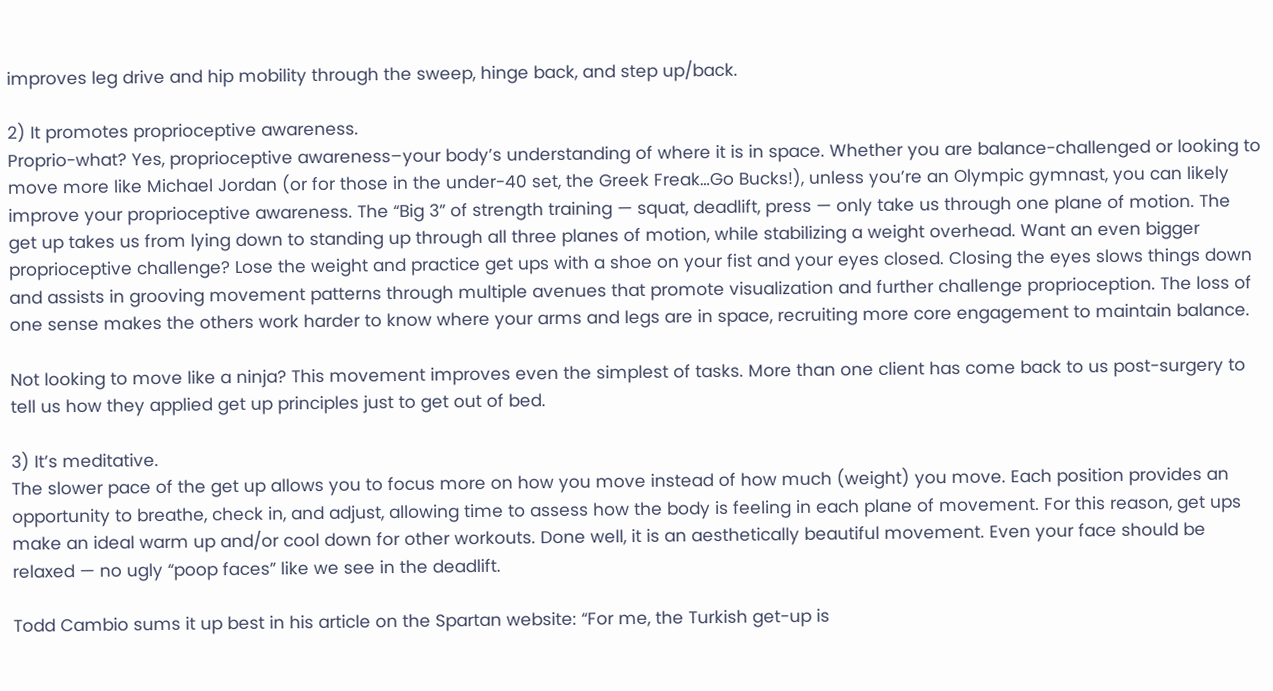improves leg drive and hip mobility through the sweep, hinge back, and step up/back.

2) It promotes proprioceptive awareness.
Proprio-what? Yes, proprioceptive awareness–your body’s understanding of where it is in space. Whether you are balance-challenged or looking to move more like Michael Jordan (or for those in the under-40 set, the Greek Freak…Go Bucks!), unless you’re an Olympic gymnast, you can likely improve your proprioceptive awareness. The “Big 3” of strength training — squat, deadlift, press — only take us through one plane of motion. The get up takes us from lying down to standing up through all three planes of motion, while stabilizing a weight overhead. Want an even bigger proprioceptive challenge? Lose the weight and practice get ups with a shoe on your fist and your eyes closed. Closing the eyes slows things down and assists in grooving movement patterns through multiple avenues that promote visualization and further challenge proprioception. The loss of one sense makes the others work harder to know where your arms and legs are in space, recruiting more core engagement to maintain balance.

Not looking to move like a ninja? This movement improves even the simplest of tasks. More than one client has come back to us post-surgery to tell us how they applied get up principles just to get out of bed.

3) It’s meditative.
The slower pace of the get up allows you to focus more on how you move instead of how much (weight) you move. Each position provides an opportunity to breathe, check in, and adjust, allowing time to assess how the body is feeling in each plane of movement. For this reason, get ups make an ideal warm up and/or cool down for other workouts. Done well, it is an aesthetically beautiful movement. Even your face should be relaxed — no ugly “poop faces” like we see in the deadlift.

Todd Cambio sums it up best in his article on the Spartan website: “For me, the Turkish get-up is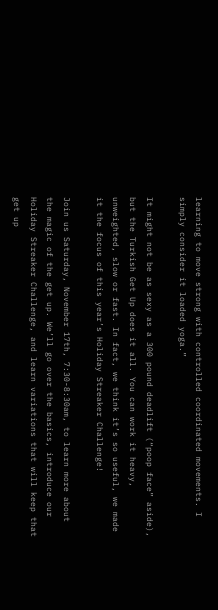learning to move strong with controlled coordinated movements. I simply consider it loaded yoga.”

It might not be as sexy as a 300 pound deadlift (“poop face” aside), but the Turkish Get Up does it all. You can work it heavy, unweighted, slow or fast. In fact, we think it’s so useful, we made it the focus of this year’s Holiday Streaker Challenge!

Join us Saturday, November 17th, 7:30-8:30am, to learn more about the magic of the get up. We’ll go over the basics, introduce our Holiday Streaker Challenge, and learn variations that will keep that get up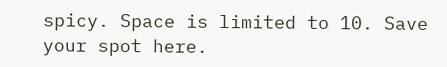spicy. Space is limited to 10. Save your spot here.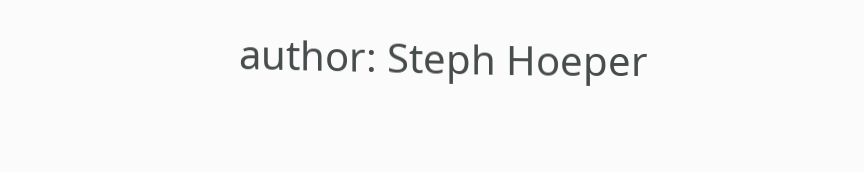author: Steph Hoeper